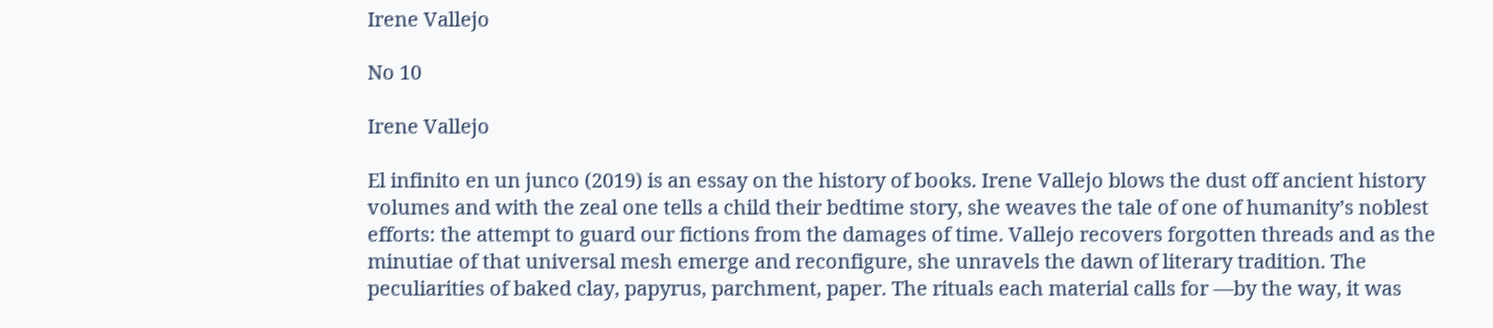Irene Vallejo

No 10

Irene Vallejo

El infinito en un junco (2019) is an essay on the history of books. Irene Vallejo blows the dust off ancient history volumes and with the zeal one tells a child their bedtime story, she weaves the tale of one of humanity’s noblest efforts: the attempt to guard our fictions from the damages of time. Vallejo recovers forgotten threads and as the minutiae of that universal mesh emerge and reconfigure, she unravels the dawn of literary tradition. The peculiarities of baked clay, papyrus, parchment, paper. The rituals each material calls for —by the way, it was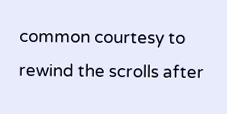common courtesy to rewind the scrolls after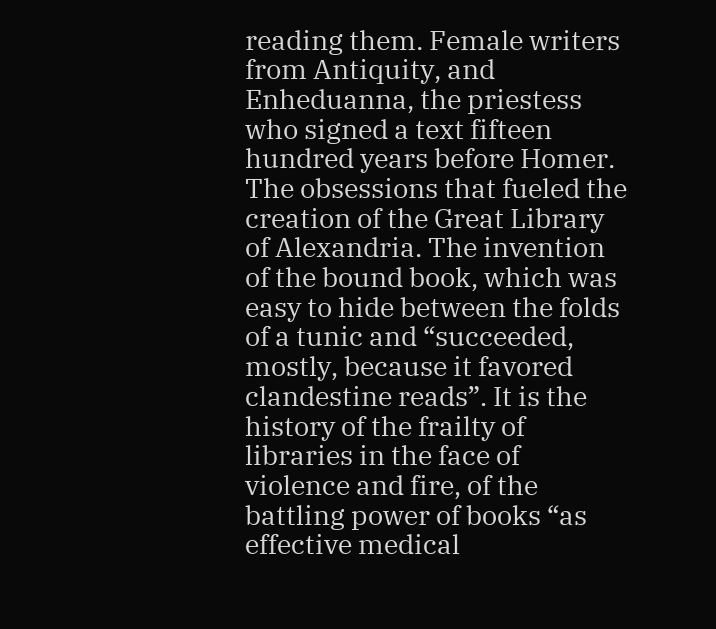reading them. Female writers from Antiquity, and Enheduanna, the priestess who signed a text fifteen hundred years before Homer. The obsessions that fueled the creation of the Great Library of Alexandria. The invention of the bound book, which was easy to hide between the folds of a tunic and “succeeded, mostly, because it favored clandestine reads”. It is the history of the frailty of libraries in the face of violence and fire, of the battling power of books “as effective medical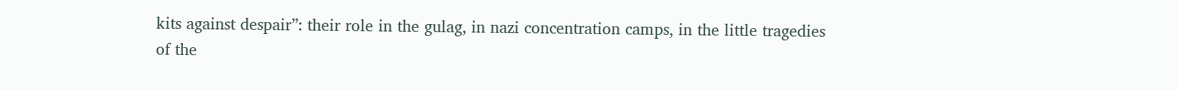kits against despair”: their role in the gulag, in nazi concentration camps, in the little tragedies of the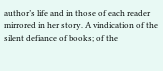author’s life and in those of each reader mirrored in her story. A vindication of the silent defiance of books; of the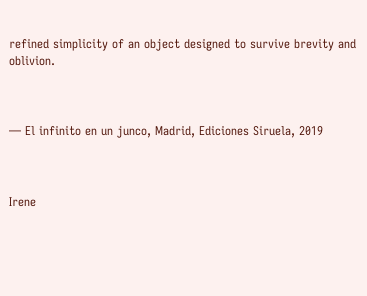refined simplicity of an object designed to survive brevity and oblivion.



— El infinito en un junco, Madrid, Ediciones Siruela, 2019



Irene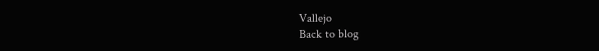Vallejo
Back to blog